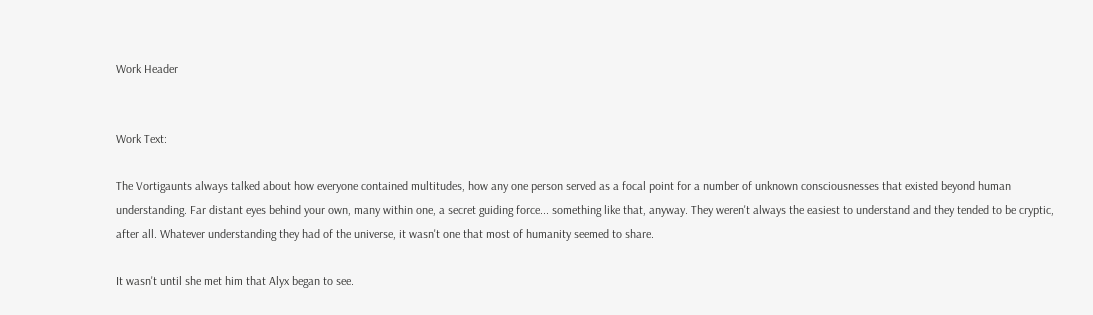Work Header


Work Text:

The Vortigaunts always talked about how everyone contained multitudes, how any one person served as a focal point for a number of unknown consciousnesses that existed beyond human understanding. Far distant eyes behind your own, many within one, a secret guiding force... something like that, anyway. They weren't always the easiest to understand and they tended to be cryptic, after all. Whatever understanding they had of the universe, it wasn't one that most of humanity seemed to share.

It wasn't until she met him that Alyx began to see.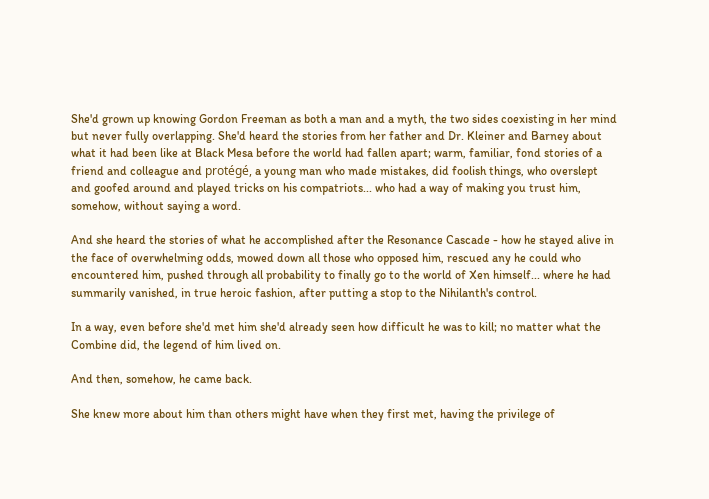She'd grown up knowing Gordon Freeman as both a man and a myth, the two sides coexisting in her mind but never fully overlapping. She'd heard the stories from her father and Dr. Kleiner and Barney about what it had been like at Black Mesa before the world had fallen apart; warm, familiar, fond stories of a friend and colleague and protégé, a young man who made mistakes, did foolish things, who overslept and goofed around and played tricks on his compatriots... who had a way of making you trust him, somehow, without saying a word.

And she heard the stories of what he accomplished after the Resonance Cascade - how he stayed alive in the face of overwhelming odds, mowed down all those who opposed him, rescued any he could who encountered him, pushed through all probability to finally go to the world of Xen himself... where he had summarily vanished, in true heroic fashion, after putting a stop to the Nihilanth's control.

In a way, even before she'd met him she'd already seen how difficult he was to kill; no matter what the Combine did, the legend of him lived on.

And then, somehow, he came back.

She knew more about him than others might have when they first met, having the privilege of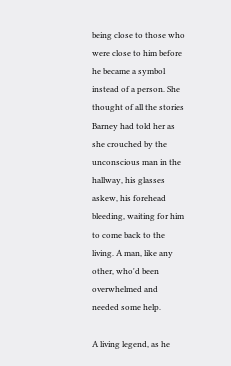being close to those who were close to him before he became a symbol instead of a person. She thought of all the stories Barney had told her as she crouched by the unconscious man in the hallway, his glasses askew, his forehead bleeding, waiting for him to come back to the living. A man, like any other, who'd been overwhelmed and needed some help.

A living legend, as he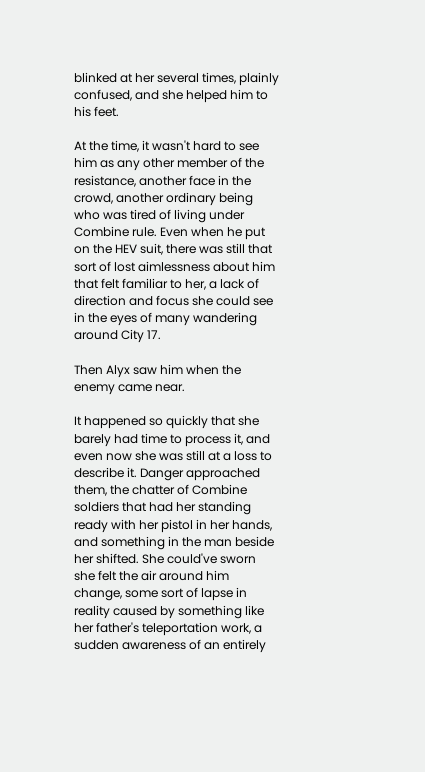blinked at her several times, plainly confused, and she helped him to his feet.

At the time, it wasn't hard to see him as any other member of the resistance, another face in the crowd, another ordinary being who was tired of living under Combine rule. Even when he put on the HEV suit, there was still that sort of lost aimlessness about him that felt familiar to her, a lack of direction and focus she could see in the eyes of many wandering around City 17.

Then Alyx saw him when the enemy came near.

It happened so quickly that she barely had time to process it, and even now she was still at a loss to describe it. Danger approached them, the chatter of Combine soldiers that had her standing ready with her pistol in her hands, and something in the man beside her shifted. She could've sworn she felt the air around him change, some sort of lapse in reality caused by something like her father's teleportation work, a sudden awareness of an entirely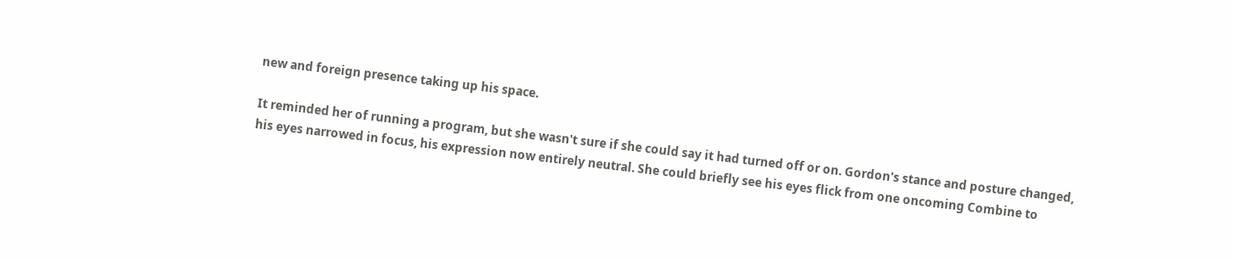new and foreign presence taking up his space.

It reminded her of running a program, but she wasn't sure if she could say it had turned off or on. Gordon's stance and posture changed, his eyes narrowed in focus, his expression now entirely neutral. She could briefly see his eyes flick from one oncoming Combine to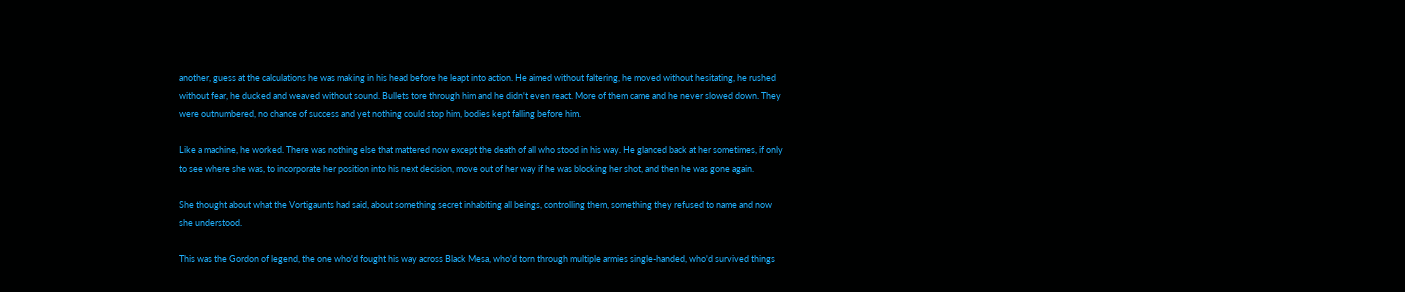another, guess at the calculations he was making in his head before he leapt into action. He aimed without faltering, he moved without hesitating, he rushed without fear, he ducked and weaved without sound. Bullets tore through him and he didn't even react. More of them came and he never slowed down. They were outnumbered, no chance of success and yet nothing could stop him, bodies kept falling before him.

Like a machine, he worked. There was nothing else that mattered now except the death of all who stood in his way. He glanced back at her sometimes, if only to see where she was, to incorporate her position into his next decision, move out of her way if he was blocking her shot, and then he was gone again.

She thought about what the Vortigaunts had said, about something secret inhabiting all beings, controlling them, something they refused to name and now she understood.

This was the Gordon of legend, the one who'd fought his way across Black Mesa, who'd torn through multiple armies single-handed, who'd survived things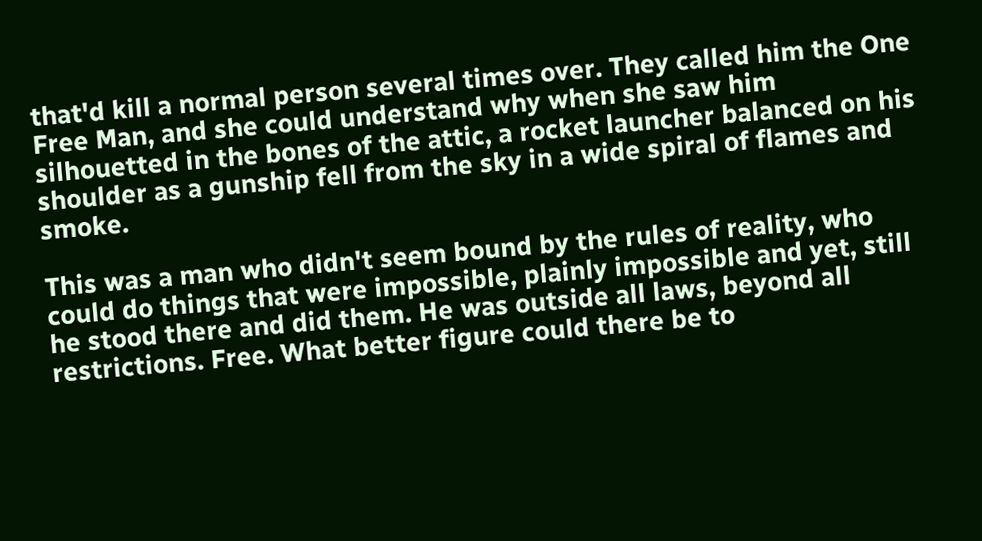that'd kill a normal person several times over. They called him the One Free Man, and she could understand why when she saw him silhouetted in the bones of the attic, a rocket launcher balanced on his shoulder as a gunship fell from the sky in a wide spiral of flames and smoke.

This was a man who didn't seem bound by the rules of reality, who could do things that were impossible, plainly impossible and yet, still he stood there and did them. He was outside all laws, beyond all restrictions. Free. What better figure could there be to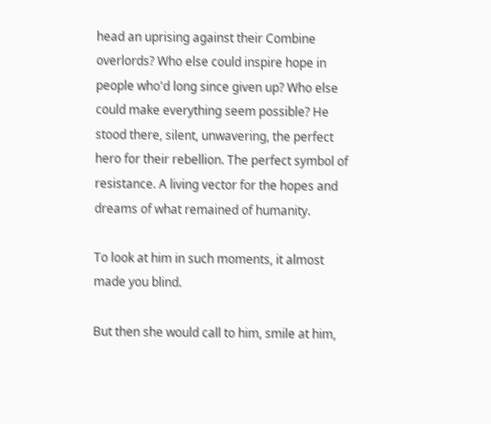head an uprising against their Combine overlords? Who else could inspire hope in people who'd long since given up? Who else could make everything seem possible? He stood there, silent, unwavering, the perfect hero for their rebellion. The perfect symbol of resistance. A living vector for the hopes and dreams of what remained of humanity.

To look at him in such moments, it almost made you blind.

But then she would call to him, smile at him,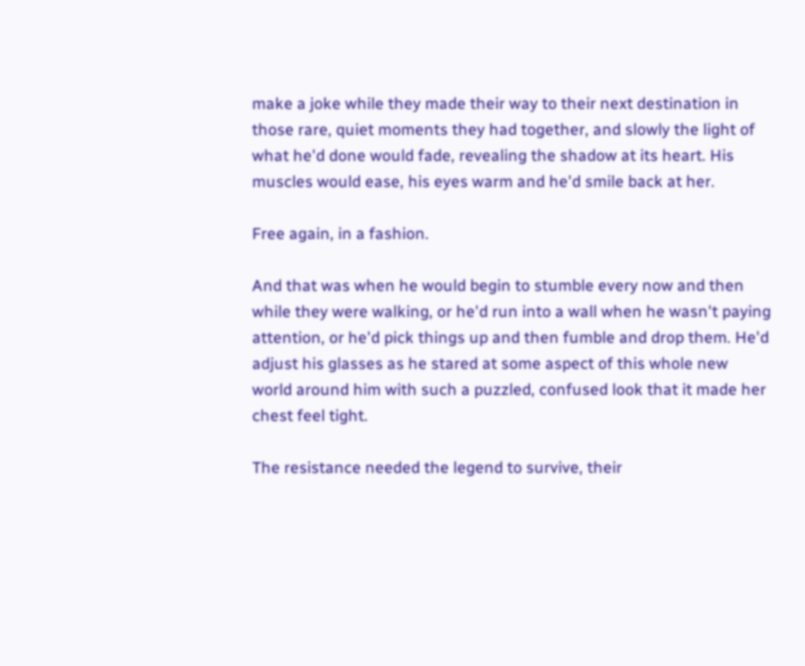make a joke while they made their way to their next destination in those rare, quiet moments they had together, and slowly the light of what he'd done would fade, revealing the shadow at its heart. His muscles would ease, his eyes warm and he'd smile back at her.

Free again, in a fashion.

And that was when he would begin to stumble every now and then while they were walking, or he'd run into a wall when he wasn't paying attention, or he'd pick things up and then fumble and drop them. He'd adjust his glasses as he stared at some aspect of this whole new world around him with such a puzzled, confused look that it made her chest feel tight.

The resistance needed the legend to survive, their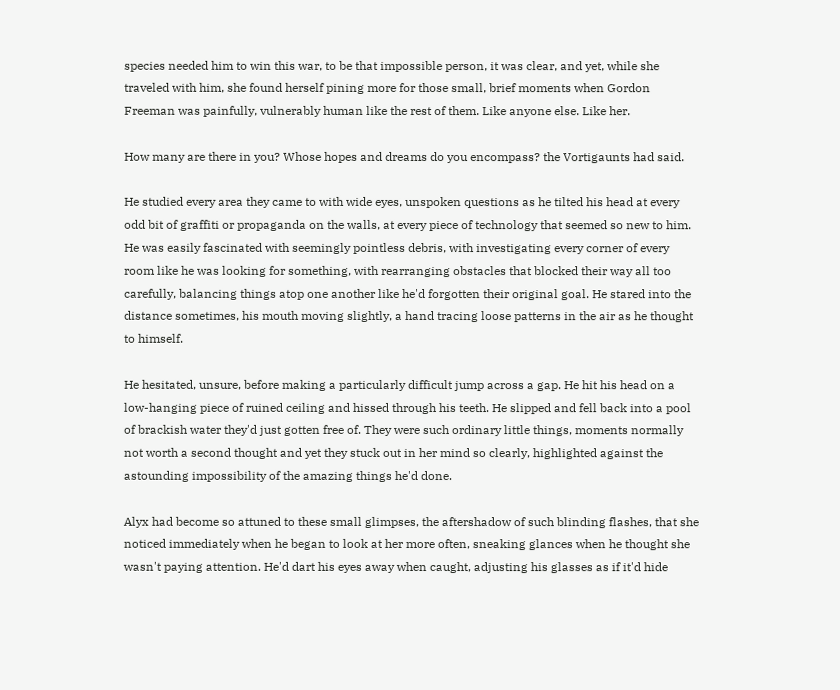species needed him to win this war, to be that impossible person, it was clear, and yet, while she traveled with him, she found herself pining more for those small, brief moments when Gordon Freeman was painfully, vulnerably human like the rest of them. Like anyone else. Like her.

How many are there in you? Whose hopes and dreams do you encompass? the Vortigaunts had said.

He studied every area they came to with wide eyes, unspoken questions as he tilted his head at every odd bit of graffiti or propaganda on the walls, at every piece of technology that seemed so new to him. He was easily fascinated with seemingly pointless debris, with investigating every corner of every room like he was looking for something, with rearranging obstacles that blocked their way all too carefully, balancing things atop one another like he'd forgotten their original goal. He stared into the distance sometimes, his mouth moving slightly, a hand tracing loose patterns in the air as he thought to himself.

He hesitated, unsure, before making a particularly difficult jump across a gap. He hit his head on a low-hanging piece of ruined ceiling and hissed through his teeth. He slipped and fell back into a pool of brackish water they'd just gotten free of. They were such ordinary little things, moments normally not worth a second thought and yet they stuck out in her mind so clearly, highlighted against the astounding impossibility of the amazing things he'd done.

Alyx had become so attuned to these small glimpses, the aftershadow of such blinding flashes, that she noticed immediately when he began to look at her more often, sneaking glances when he thought she wasn't paying attention. He'd dart his eyes away when caught, adjusting his glasses as if it'd hide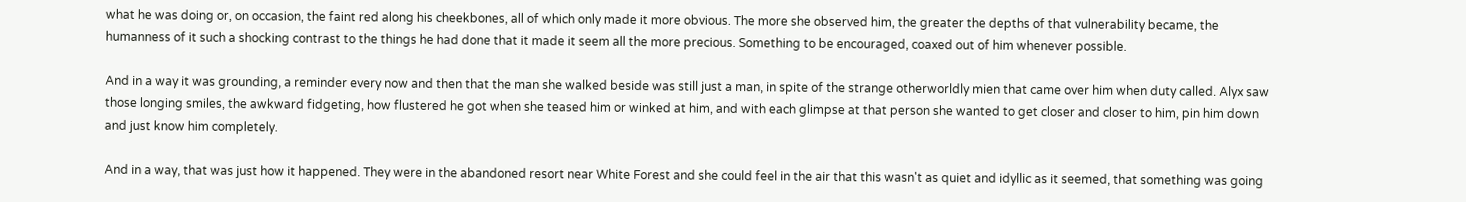what he was doing or, on occasion, the faint red along his cheekbones, all of which only made it more obvious. The more she observed him, the greater the depths of that vulnerability became, the humanness of it such a shocking contrast to the things he had done that it made it seem all the more precious. Something to be encouraged, coaxed out of him whenever possible.

And in a way it was grounding, a reminder every now and then that the man she walked beside was still just a man, in spite of the strange otherworldly mien that came over him when duty called. Alyx saw those longing smiles, the awkward fidgeting, how flustered he got when she teased him or winked at him, and with each glimpse at that person she wanted to get closer and closer to him, pin him down and just know him completely.

And in a way, that was just how it happened. They were in the abandoned resort near White Forest and she could feel in the air that this wasn't as quiet and idyllic as it seemed, that something was going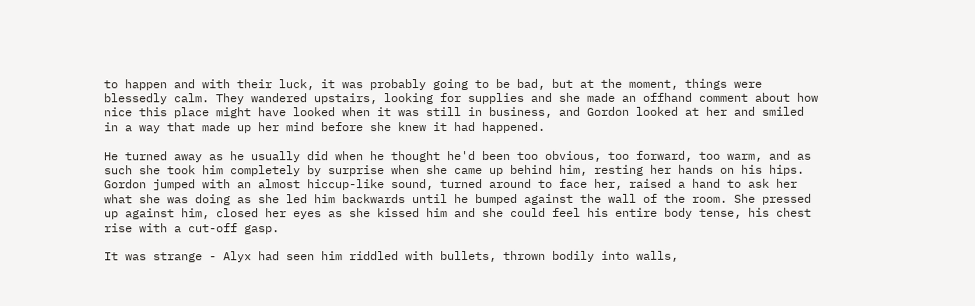to happen and with their luck, it was probably going to be bad, but at the moment, things were blessedly calm. They wandered upstairs, looking for supplies and she made an offhand comment about how nice this place might have looked when it was still in business, and Gordon looked at her and smiled in a way that made up her mind before she knew it had happened.

He turned away as he usually did when he thought he'd been too obvious, too forward, too warm, and as such she took him completely by surprise when she came up behind him, resting her hands on his hips. Gordon jumped with an almost hiccup-like sound, turned around to face her, raised a hand to ask her what she was doing as she led him backwards until he bumped against the wall of the room. She pressed up against him, closed her eyes as she kissed him and she could feel his entire body tense, his chest rise with a cut-off gasp.

It was strange - Alyx had seen him riddled with bullets, thrown bodily into walls,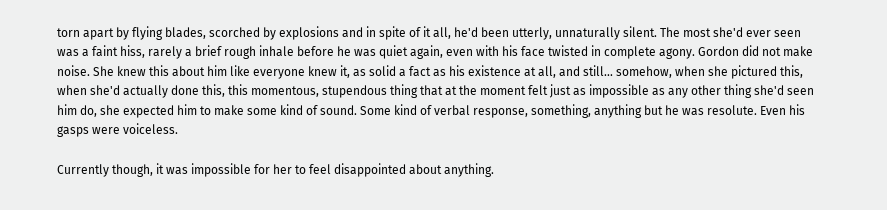torn apart by flying blades, scorched by explosions and in spite of it all, he'd been utterly, unnaturally silent. The most she'd ever seen was a faint hiss, rarely a brief rough inhale before he was quiet again, even with his face twisted in complete agony. Gordon did not make noise. She knew this about him like everyone knew it, as solid a fact as his existence at all, and still... somehow, when she pictured this, when she'd actually done this, this momentous, stupendous thing that at the moment felt just as impossible as any other thing she'd seen him do, she expected him to make some kind of sound. Some kind of verbal response, something, anything but he was resolute. Even his gasps were voiceless.

Currently though, it was impossible for her to feel disappointed about anything.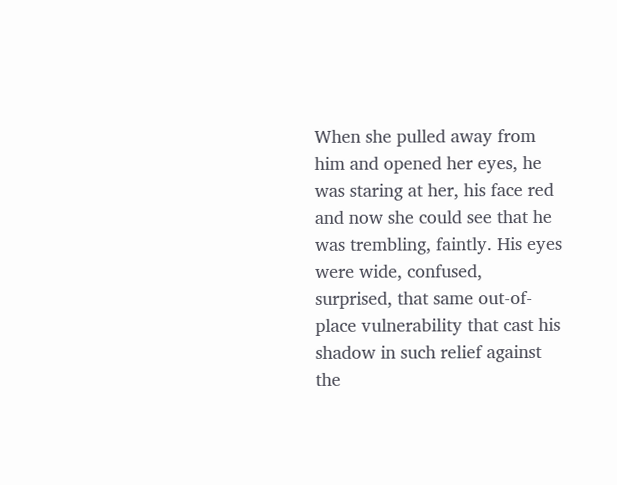When she pulled away from him and opened her eyes, he was staring at her, his face red and now she could see that he was trembling, faintly. His eyes were wide, confused, surprised, that same out-of-place vulnerability that cast his shadow in such relief against the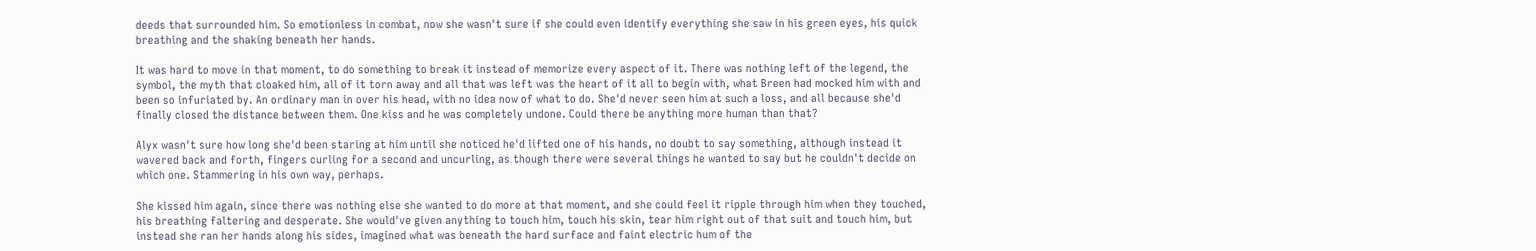deeds that surrounded him. So emotionless in combat, now she wasn't sure if she could even identify everything she saw in his green eyes, his quick breathing and the shaking beneath her hands.

It was hard to move in that moment, to do something to break it instead of memorize every aspect of it. There was nothing left of the legend, the symbol, the myth that cloaked him, all of it torn away and all that was left was the heart of it all to begin with, what Breen had mocked him with and been so infuriated by. An ordinary man in over his head, with no idea now of what to do. She'd never seen him at such a loss, and all because she'd finally closed the distance between them. One kiss and he was completely undone. Could there be anything more human than that?

Alyx wasn't sure how long she'd been staring at him until she noticed he'd lifted one of his hands, no doubt to say something, although instead it wavered back and forth, fingers curling for a second and uncurling, as though there were several things he wanted to say but he couldn't decide on which one. Stammering in his own way, perhaps.

She kissed him again, since there was nothing else she wanted to do more at that moment, and she could feel it ripple through him when they touched, his breathing faltering and desperate. She would've given anything to touch him, touch his skin, tear him right out of that suit and touch him, but instead she ran her hands along his sides, imagined what was beneath the hard surface and faint electric hum of the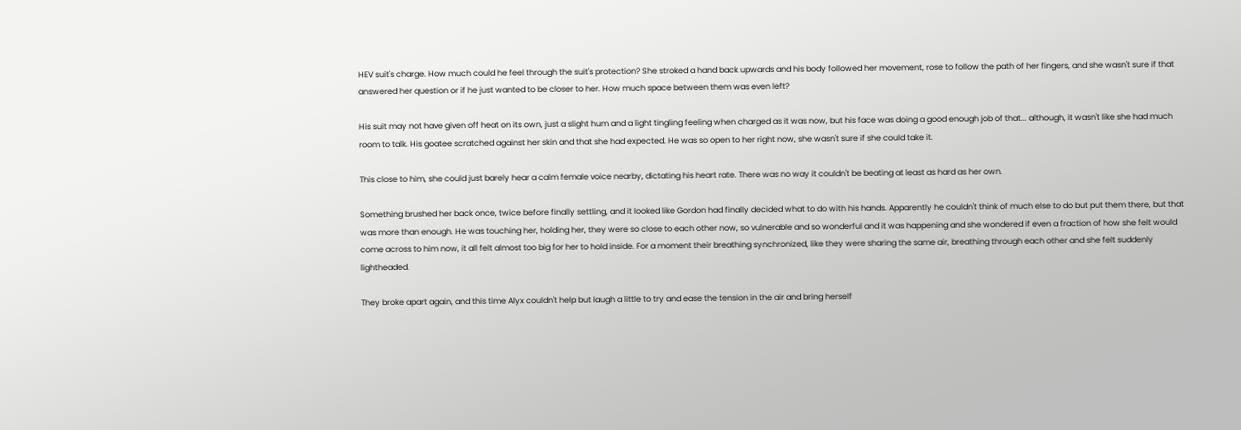HEV suit's charge. How much could he feel through the suit's protection? She stroked a hand back upwards and his body followed her movement, rose to follow the path of her fingers, and she wasn't sure if that answered her question or if he just wanted to be closer to her. How much space between them was even left?

His suit may not have given off heat on its own, just a slight hum and a light tingling feeling when charged as it was now, but his face was doing a good enough job of that... although, it wasn't like she had much room to talk. His goatee scratched against her skin and that she had expected. He was so open to her right now, she wasn't sure if she could take it.

This close to him, she could just barely hear a calm female voice nearby, dictating his heart rate. There was no way it couldn't be beating at least as hard as her own.

Something brushed her back once, twice before finally settling, and it looked like Gordon had finally decided what to do with his hands. Apparently he couldn't think of much else to do but put them there, but that was more than enough. He was touching her, holding her, they were so close to each other now, so vulnerable and so wonderful and it was happening and she wondered if even a fraction of how she felt would come across to him now, it all felt almost too big for her to hold inside. For a moment their breathing synchronized, like they were sharing the same air, breathing through each other and she felt suddenly lightheaded.

They broke apart again, and this time Alyx couldn't help but laugh a little to try and ease the tension in the air and bring herself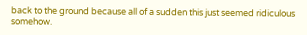back to the ground because all of a sudden this just seemed ridiculous somehow.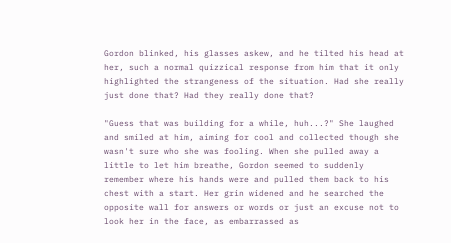Gordon blinked, his glasses askew, and he tilted his head at her, such a normal quizzical response from him that it only highlighted the strangeness of the situation. Had she really just done that? Had they really done that?

"Guess that was building for a while, huh...?" She laughed and smiled at him, aiming for cool and collected though she wasn't sure who she was fooling. When she pulled away a little to let him breathe, Gordon seemed to suddenly remember where his hands were and pulled them back to his chest with a start. Her grin widened and he searched the opposite wall for answers or words or just an excuse not to look her in the face, as embarrassed as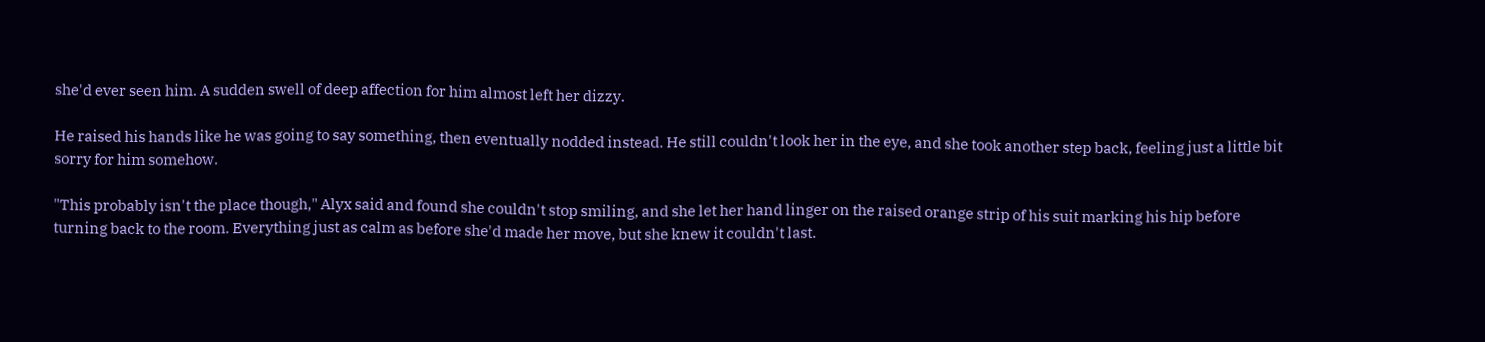she'd ever seen him. A sudden swell of deep affection for him almost left her dizzy.

He raised his hands like he was going to say something, then eventually nodded instead. He still couldn't look her in the eye, and she took another step back, feeling just a little bit sorry for him somehow.

"This probably isn't the place though," Alyx said and found she couldn't stop smiling, and she let her hand linger on the raised orange strip of his suit marking his hip before turning back to the room. Everything just as calm as before she'd made her move, but she knew it couldn't last.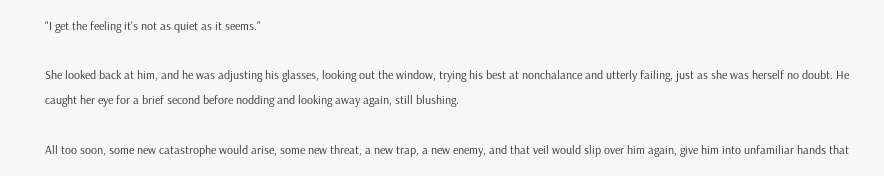"I get the feeling it's not as quiet as it seems."

She looked back at him, and he was adjusting his glasses, looking out the window, trying his best at nonchalance and utterly failing, just as she was herself no doubt. He caught her eye for a brief second before nodding and looking away again, still blushing.

All too soon, some new catastrophe would arise, some new threat, a new trap, a new enemy, and that veil would slip over him again, give him into unfamiliar hands that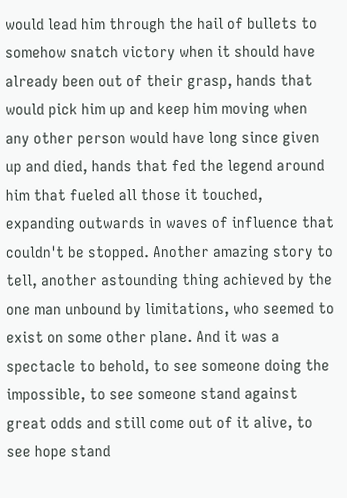would lead him through the hail of bullets to somehow snatch victory when it should have already been out of their grasp, hands that would pick him up and keep him moving when any other person would have long since given up and died, hands that fed the legend around him that fueled all those it touched, expanding outwards in waves of influence that couldn't be stopped. Another amazing story to tell, another astounding thing achieved by the one man unbound by limitations, who seemed to exist on some other plane. And it was a spectacle to behold, to see someone doing the impossible, to see someone stand against great odds and still come out of it alive, to see hope stand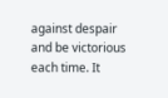against despair and be victorious each time. It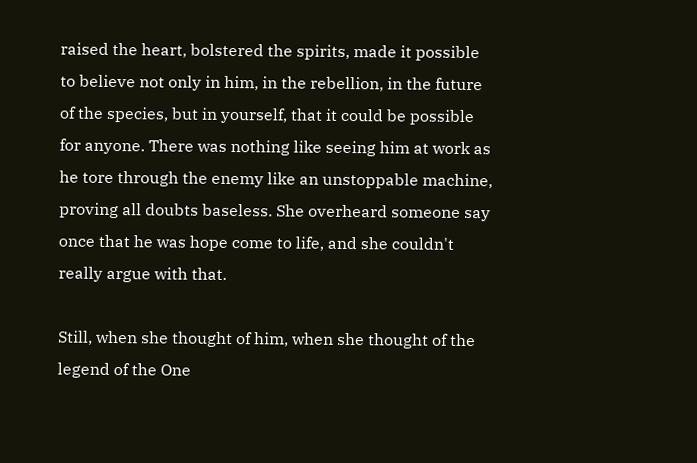raised the heart, bolstered the spirits, made it possible to believe not only in him, in the rebellion, in the future of the species, but in yourself, that it could be possible for anyone. There was nothing like seeing him at work as he tore through the enemy like an unstoppable machine, proving all doubts baseless. She overheard someone say once that he was hope come to life, and she couldn't really argue with that.

Still, when she thought of him, when she thought of the legend of the One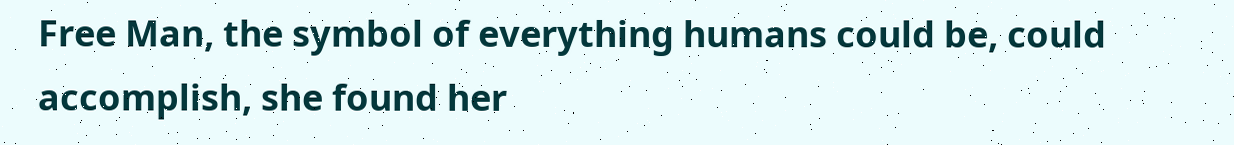Free Man, the symbol of everything humans could be, could accomplish, she found her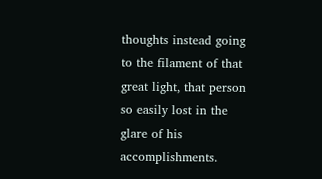thoughts instead going to the filament of that great light, that person so easily lost in the glare of his accomplishments.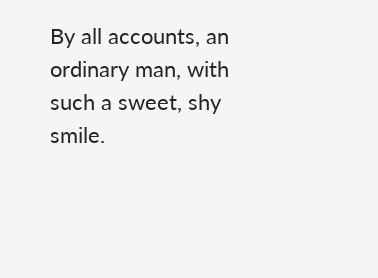By all accounts, an ordinary man, with such a sweet, shy smile.